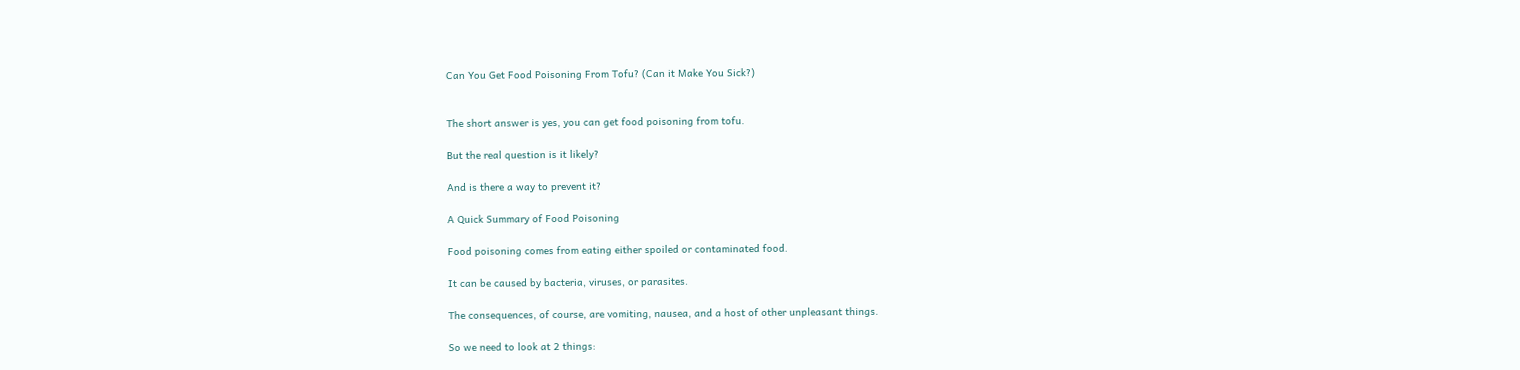Can You Get Food Poisoning From Tofu? (Can it Make You Sick?)


The short answer is yes, you can get food poisoning from tofu.

But the real question is it likely?

And is there a way to prevent it?

A Quick Summary of Food Poisoning

Food poisoning comes from eating either spoiled or contaminated food.

It can be caused by bacteria, viruses, or parasites.

The consequences, of course, are vomiting, nausea, and a host of other unpleasant things.

So we need to look at 2 things: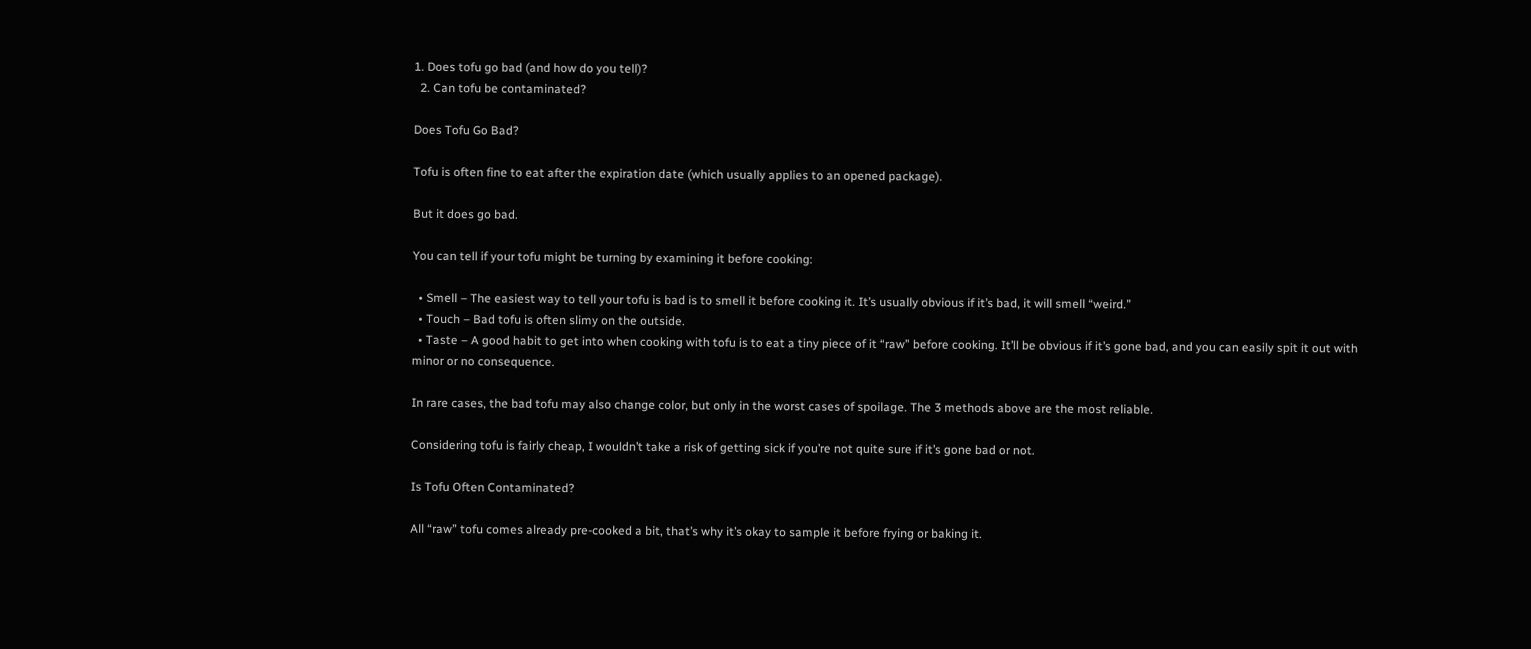1. Does tofu go bad (and how do you tell)?
  2. Can tofu be contaminated?

Does Tofu Go Bad?

Tofu is often fine to eat after the expiration date (which usually applies to an opened package).

But it does go bad.

You can tell if your tofu might be turning by examining it before cooking:

  • Smell – The easiest way to tell your tofu is bad is to smell it before cooking it. It’s usually obvious if it’s bad, it will smell “weird.”
  • Touch – Bad tofu is often slimy on the outside.
  • Taste – A good habit to get into when cooking with tofu is to eat a tiny piece of it “raw” before cooking. It’ll be obvious if it’s gone bad, and you can easily spit it out with minor or no consequence.

In rare cases, the bad tofu may also change color, but only in the worst cases of spoilage. The 3 methods above are the most reliable.

Considering tofu is fairly cheap, I wouldn’t take a risk of getting sick if you’re not quite sure if it’s gone bad or not.

Is Tofu Often Contaminated?

All “raw” tofu comes already pre-cooked a bit, that’s why it’s okay to sample it before frying or baking it.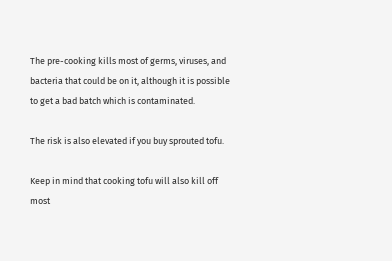The pre-cooking kills most of germs, viruses, and bacteria that could be on it, although it is possible to get a bad batch which is contaminated.

The risk is also elevated if you buy sprouted tofu.

Keep in mind that cooking tofu will also kill off most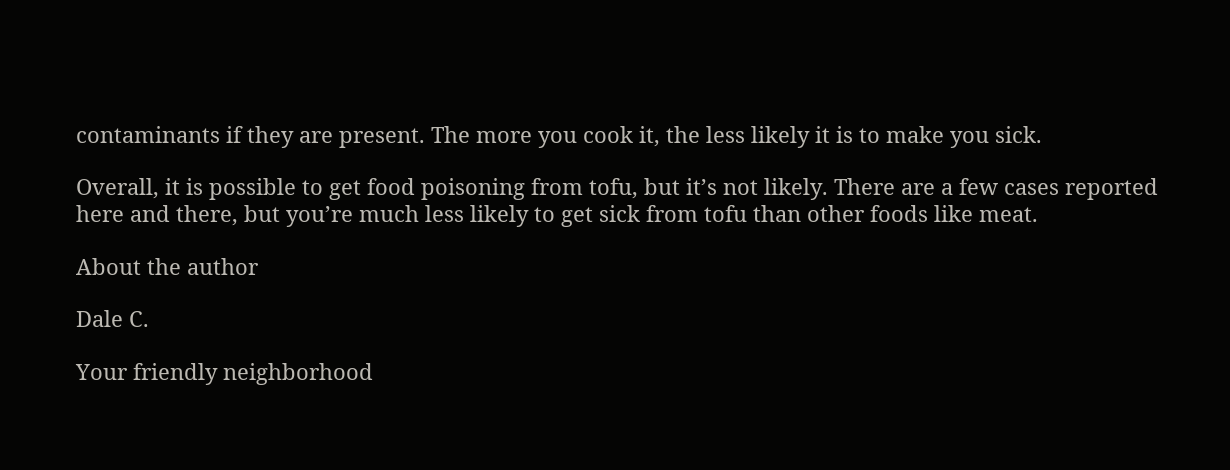contaminants if they are present. The more you cook it, the less likely it is to make you sick.

Overall, it is possible to get food poisoning from tofu, but it’s not likely. There are a few cases reported here and there, but you’re much less likely to get sick from tofu than other foods like meat.

About the author

Dale C.

Your friendly neighborhood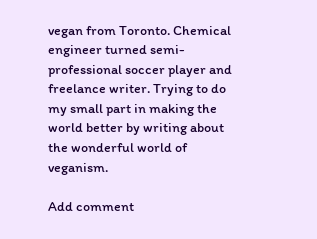vegan from Toronto. Chemical engineer turned semi-professional soccer player and freelance writer. Trying to do my small part in making the world better by writing about the wonderful world of veganism.

Add comment